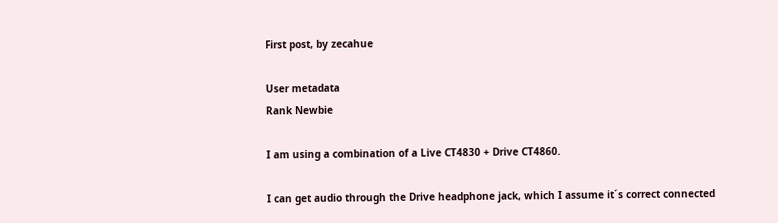First post, by zecahue

User metadata
Rank Newbie

I am using a combination of a Live CT4830 + Drive CT4860.

I can get audio through the Drive headphone jack, which I assume it´s correct connected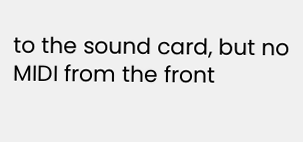to the sound card, but no MIDI from the front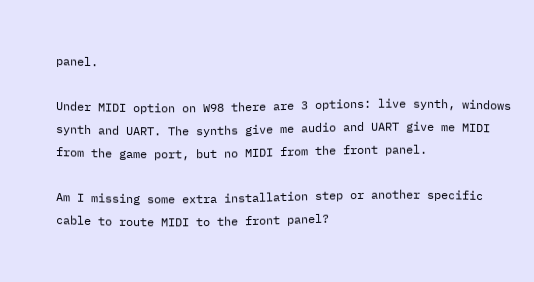panel.

Under MIDI option on W98 there are 3 options: live synth, windows synth and UART. The synths give me audio and UART give me MIDI from the game port, but no MIDI from the front panel.

Am I missing some extra installation step or another specific cable to route MIDI to the front panel?